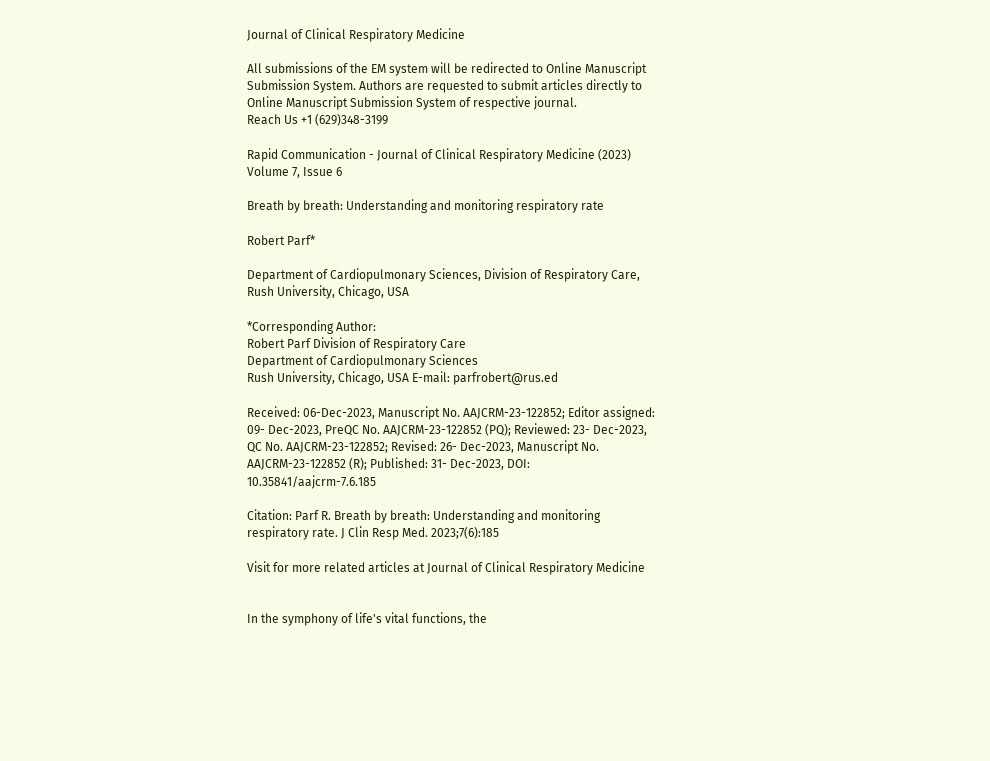Journal of Clinical Respiratory Medicine

All submissions of the EM system will be redirected to Online Manuscript Submission System. Authors are requested to submit articles directly to Online Manuscript Submission System of respective journal.
Reach Us +1 (629)348-3199

Rapid Communication - Journal of Clinical Respiratory Medicine (2023) Volume 7, Issue 6

Breath by breath: Understanding and monitoring respiratory rate

Robert Parf*

Department of Cardiopulmonary Sciences, Division of Respiratory Care, Rush University, Chicago, USA

*Corresponding Author:
Robert Parf Division of Respiratory Care
Department of Cardiopulmonary Sciences
Rush University, Chicago, USA E-mail: parfrobert@rus.ed

Received: 06-Dec-2023, Manuscript No. AAJCRM-23-122852; Editor assigned: 09- Dec-2023, PreQC No. AAJCRM-23-122852 (PQ); Reviewed: 23- Dec-2023, QC No. AAJCRM-23-122852; Revised: 26- Dec-2023, Manuscript No. AAJCRM-23-122852 (R); Published: 31- Dec-2023, DOI: 10.35841/aajcrm-7.6.185

Citation: Parf R. Breath by breath: Understanding and monitoring respiratory rate. J Clin Resp Med. 2023;7(6):185

Visit for more related articles at Journal of Clinical Respiratory Medicine


In the symphony of life's vital functions, the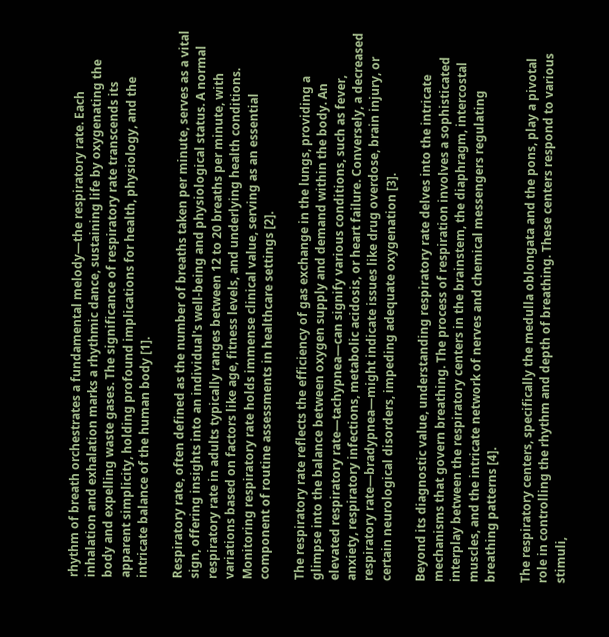rhythm of breath orchestrates a fundamental melody—the respiratory rate. Each inhalation and exhalation marks a rhythmic dance, sustaining life by oxygenating the body and expelling waste gases. The significance of respiratory rate transcends its apparent simplicity, holding profound implications for health, physiology, and the intricate balance of the human body [1].

Respiratory rate, often defined as the number of breaths taken per minute, serves as a vital sign, offering insights into an individual's well-being and physiological status. A normal respiratory rate in adults typically ranges between 12 to 20 breaths per minute, with variations based on factors like age, fitness levels, and underlying health conditions. Monitoring respiratory rate holds immense clinical value, serving as an essential component of routine assessments in healthcare settings [2].

The respiratory rate reflects the efficiency of gas exchange in the lungs, providing a glimpse into the balance between oxygen supply and demand within the body. An elevated respiratory rate—tachypnea—can signify various conditions, such as fever, anxiety, respiratory infections, metabolic acidosis, or heart failure. Conversely, a decreased respiratory rate—bradypnea—might indicate issues like drug overdose, brain injury, or certain neurological disorders, impeding adequate oxygenation [3].

Beyond its diagnostic value, understanding respiratory rate delves into the intricate mechanisms that govern breathing. The process of respiration involves a sophisticated interplay between the respiratory centers in the brainstem, the diaphragm, intercostal muscles, and the intricate network of nerves and chemical messengers regulating breathing patterns [4].

The respiratory centers, specifically the medulla oblongata and the pons, play a pivotal role in controlling the rhythm and depth of breathing. These centers respond to various stimuli,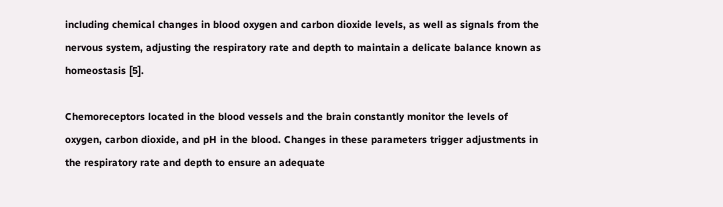including chemical changes in blood oxygen and carbon dioxide levels, as well as signals from the nervous system, adjusting the respiratory rate and depth to maintain a delicate balance known as homeostasis [5].

Chemoreceptors located in the blood vessels and the brain constantly monitor the levels of oxygen, carbon dioxide, and pH in the blood. Changes in these parameters trigger adjustments in the respiratory rate and depth to ensure an adequate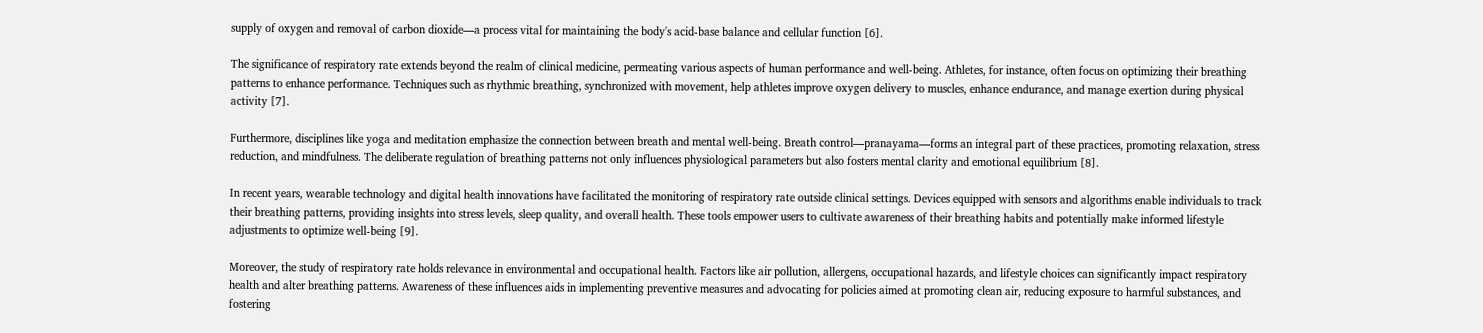supply of oxygen and removal of carbon dioxide—a process vital for maintaining the body's acid-base balance and cellular function [6].

The significance of respiratory rate extends beyond the realm of clinical medicine, permeating various aspects of human performance and well-being. Athletes, for instance, often focus on optimizing their breathing patterns to enhance performance. Techniques such as rhythmic breathing, synchronized with movement, help athletes improve oxygen delivery to muscles, enhance endurance, and manage exertion during physical activity [7].

Furthermore, disciplines like yoga and meditation emphasize the connection between breath and mental well-being. Breath control—pranayama—forms an integral part of these practices, promoting relaxation, stress reduction, and mindfulness. The deliberate regulation of breathing patterns not only influences physiological parameters but also fosters mental clarity and emotional equilibrium [8].

In recent years, wearable technology and digital health innovations have facilitated the monitoring of respiratory rate outside clinical settings. Devices equipped with sensors and algorithms enable individuals to track their breathing patterns, providing insights into stress levels, sleep quality, and overall health. These tools empower users to cultivate awareness of their breathing habits and potentially make informed lifestyle adjustments to optimize well-being [9].

Moreover, the study of respiratory rate holds relevance in environmental and occupational health. Factors like air pollution, allergens, occupational hazards, and lifestyle choices can significantly impact respiratory health and alter breathing patterns. Awareness of these influences aids in implementing preventive measures and advocating for policies aimed at promoting clean air, reducing exposure to harmful substances, and fostering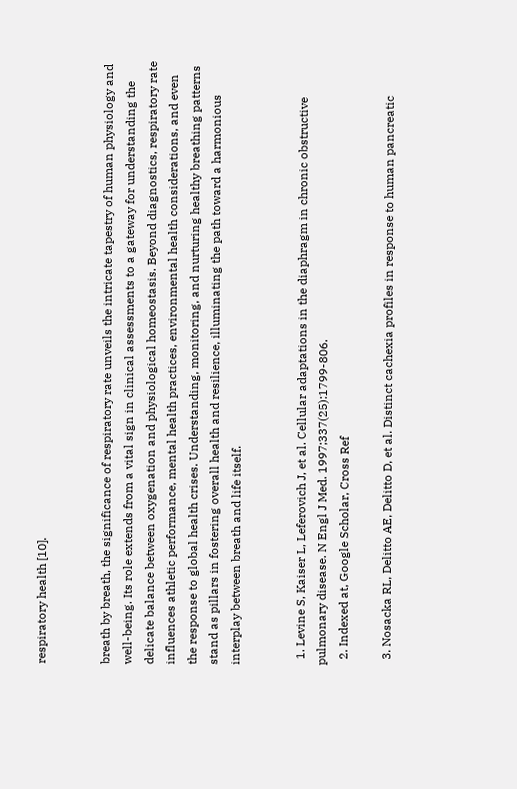respiratory health [10].


breath by breath, the significance of respiratory rate unveils the intricate tapestry of human physiology and well-being. Its role extends from a vital sign in clinical assessments to a gateway for understanding the delicate balance between oxygenation and physiological homeostasis. Beyond diagnostics, respiratory rate influences athletic performance, mental health practices, environmental health considerations, and even the response to global health crises. Understanding, monitoring, and nurturing healthy breathing patterns stand as pillars in fostering overall health and resilience, illuminating the path toward a harmonious interplay between breath and life itself.


  1. Levine S, Kaiser L, Leferovich J, et al. Cellular adaptations in the diaphragm in chronic obstructive pulmonary disease. N Engl J Med. 1997;337(25):1799-806.
  2. Indexed at, Google Scholar, Cross Ref

  3. Nosacka RL, Delitto AE, Delitto D, et al. Distinct cachexia profiles in response to human pancreatic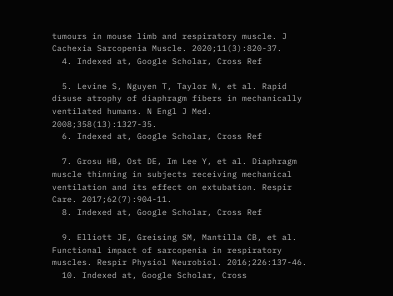tumours in mouse limb and respiratory muscle. J Cachexia Sarcopenia Muscle. 2020;11(3):820-37.
  4. Indexed at, Google Scholar, Cross Ref

  5. Levine S, Nguyen T, Taylor N, et al. Rapid disuse atrophy of diaphragm fibers in mechanically ventilated humans. N Engl J Med. 2008;358(13):1327-35.
  6. Indexed at, Google Scholar, Cross Ref

  7. Grosu HB, Ost DE, Im Lee Y, et al. Diaphragm muscle thinning in subjects receiving mechanical ventilation and its effect on extubation. Respir Care. 2017;62(7):904-11.
  8. Indexed at, Google Scholar, Cross Ref

  9. Elliott JE, Greising SM, Mantilla CB, et al. Functional impact of sarcopenia in respiratory muscles. Respir Physiol Neurobiol. 2016;226:137-46.
  10. Indexed at, Google Scholar, Cross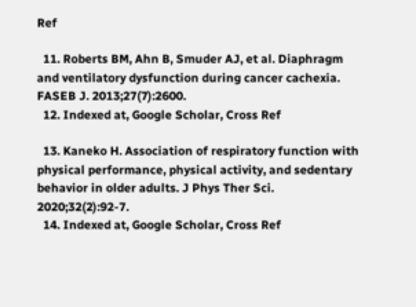Ref

  11. Roberts BM, Ahn B, Smuder AJ, et al. Diaphragm and ventilatory dysfunction during cancer cachexia. FASEB J. 2013;27(7):2600.
  12. Indexed at, Google Scholar, Cross Ref

  13. Kaneko H. Association of respiratory function with physical performance, physical activity, and sedentary behavior in older adults. J Phys Ther Sci. 2020;32(2):92-7.
  14. Indexed at, Google Scholar, Cross Ref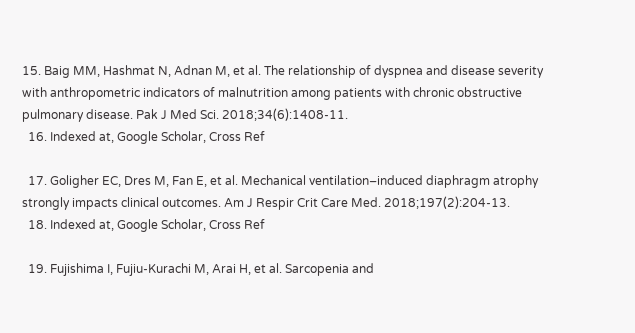15. Baig MM, Hashmat N, Adnan M, et al. The relationship of dyspnea and disease severity with anthropometric indicators of malnutrition among patients with chronic obstructive pulmonary disease. Pak J Med Sci. 2018;34(6):1408-11.
  16. Indexed at, Google Scholar, Cross Ref

  17. Goligher EC, Dres M, Fan E, et al. Mechanical ventilation–induced diaphragm atrophy strongly impacts clinical outcomes. Am J Respir Crit Care Med. 2018;197(2):204-13.
  18. Indexed at, Google Scholar, Cross Ref

  19. Fujishima I, Fujiu‐Kurachi M, Arai H, et al. Sarcopenia and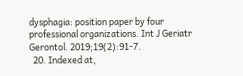dysphagia: position paper by four professional organizations. Int J Geriatr Gerontol. 2019;19(2):91-7.
  20. Indexed at,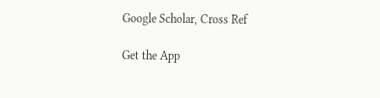Google Scholar, Cross Ref

Get the App